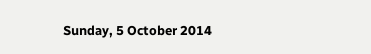Sunday, 5 October 2014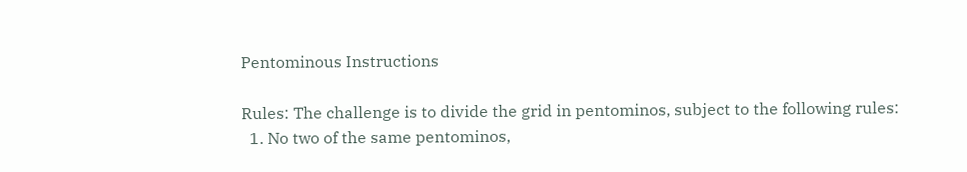Pentominous Instructions

Rules: The challenge is to divide the grid in pentominos, subject to the following rules:
  1. No two of the same pentominos,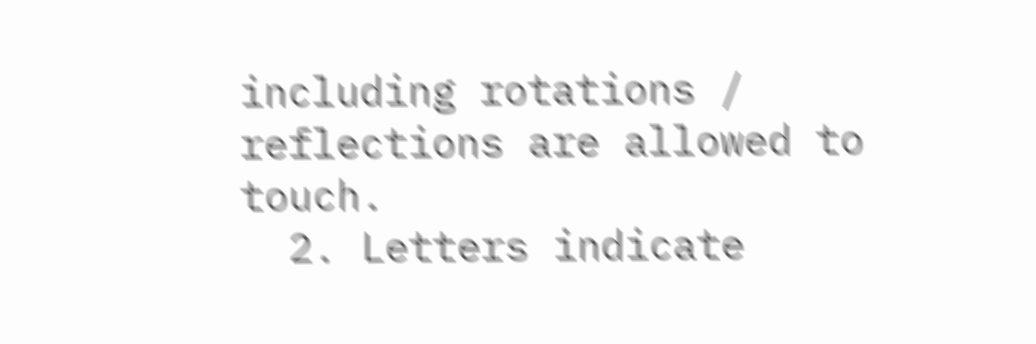including rotations / reflections are allowed to touch.
  2. Letters indicate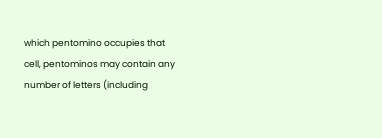which pentomino occupies that cell, pentominos may contain any number of letters (including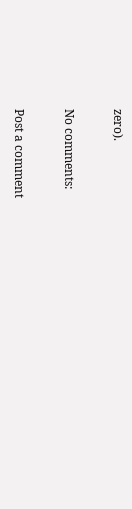zero).

No comments:

Post a comment